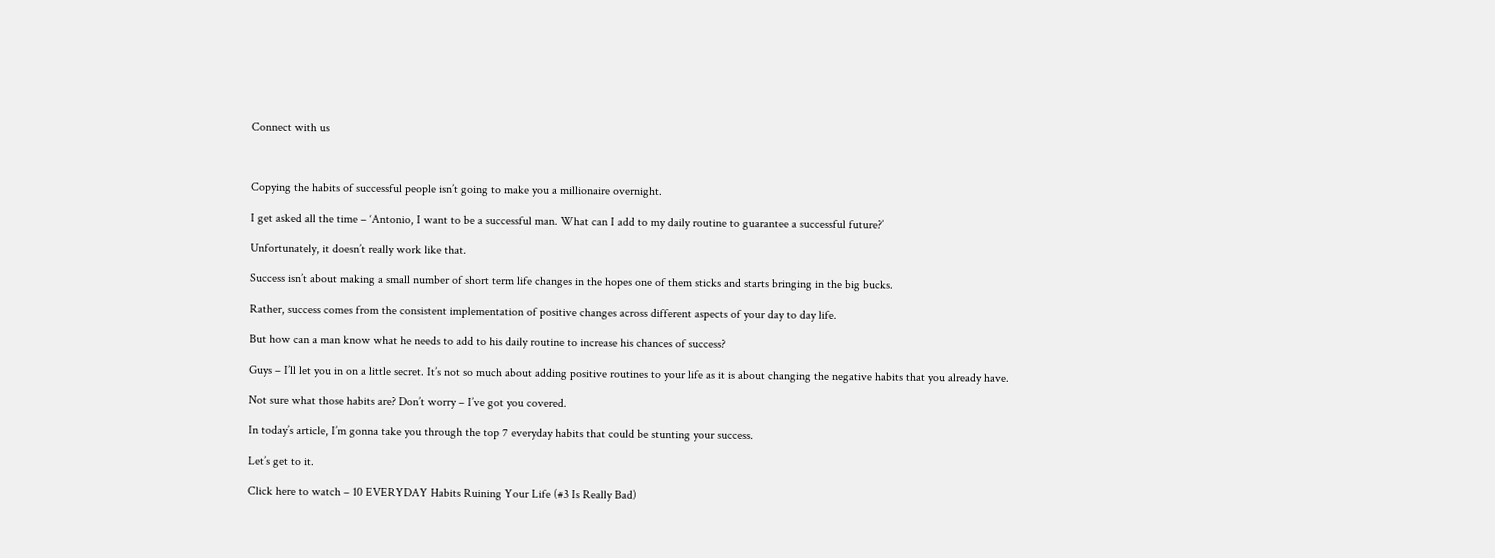Connect with us



Copying the habits of successful people isn’t going to make you a millionaire overnight.

I get asked all the time – ‘Antonio, I want to be a successful man. What can I add to my daily routine to guarantee a successful future?’

Unfortunately, it doesn’t really work like that.

Success isn’t about making a small number of short term life changes in the hopes one of them sticks and starts bringing in the big bucks.

Rather, success comes from the consistent implementation of positive changes across different aspects of your day to day life.

But how can a man know what he needs to add to his daily routine to increase his chances of success?

Guys – I’ll let you in on a little secret. It’s not so much about adding positive routines to your life as it is about changing the negative habits that you already have.

Not sure what those habits are? Don’t worry – I’ve got you covered.

In today’s article, I’m gonna take you through the top 7 everyday habits that could be stunting your success.

Let’s get to it.

Click here to watch – 10 EVERYDAY Habits Ruining Your Life (#3 Is Really Bad)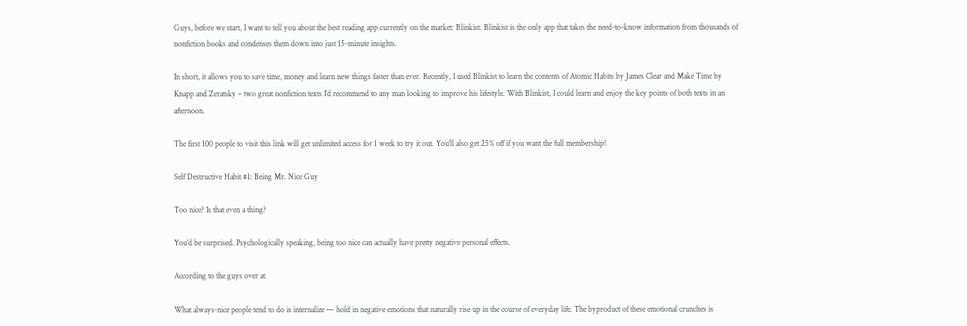Guys, before we start, I want to tell you about the best reading app currently on the market: Blinkist. Blinkist is the only app that takes the need-to-know information from thousands of nonfiction books and condenses them down into just 15-minute insights.

In short, it allows you to save time, money and learn new things faster than ever. Recently, I used Blinkist to learn the contents of Atomic Habits by James Clear and Make Time by Knapp and Zeratsky – two great nonfiction texts I’d recommend to any man looking to improve his lifestyle. With Blinkist, I could learn and enjoy the key points of both texts in an afternoon.

The first 100 people to visit this link will get unlimited access for 1 week to try it out. You’ll also get 25% off if you want the full membership!

Self Destructive Habit #1: Being Mr. Nice Guy

Too nice? Is that even a thing?

You’d be surprised. Psychologically speaking, being too nice can actually have pretty negative personal effects.

According to the guys over at

What always-nice people tend to do is internalize — hold in negative emotions that naturally rise up in the course of everyday life. The byproduct of these emotional crunches is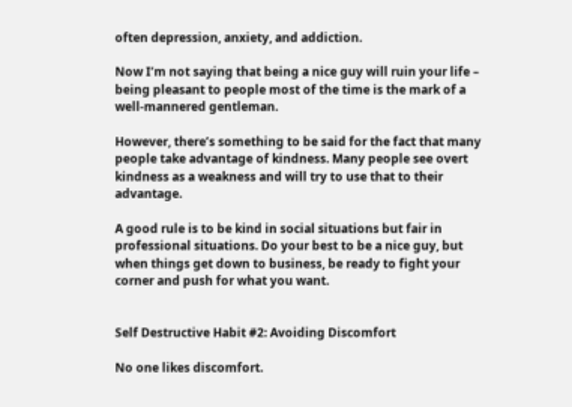often depression, anxiety, and addiction.

Now I’m not saying that being a nice guy will ruin your life – being pleasant to people most of the time is the mark of a well-mannered gentleman.

However, there’s something to be said for the fact that many people take advantage of kindness. Many people see overt kindness as a weakness and will try to use that to their advantage.

A good rule is to be kind in social situations but fair in professional situations. Do your best to be a nice guy, but when things get down to business, be ready to fight your corner and push for what you want.


Self Destructive Habit #2: Avoiding Discomfort

No one likes discomfort.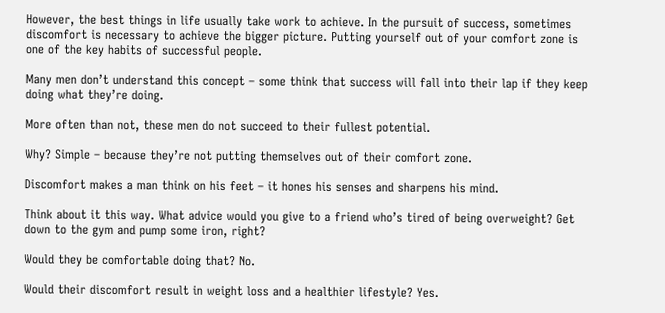However, the best things in life usually take work to achieve. In the pursuit of success, sometimes discomfort is necessary to achieve the bigger picture. Putting yourself out of your comfort zone is one of the key habits of successful people.

Many men don’t understand this concept – some think that success will fall into their lap if they keep doing what they’re doing.

More often than not, these men do not succeed to their fullest potential.

Why? Simple – because they’re not putting themselves out of their comfort zone.

Discomfort makes a man think on his feet – it hones his senses and sharpens his mind.

Think about it this way. What advice would you give to a friend who’s tired of being overweight? Get down to the gym and pump some iron, right?

Would they be comfortable doing that? No.

Would their discomfort result in weight loss and a healthier lifestyle? Yes.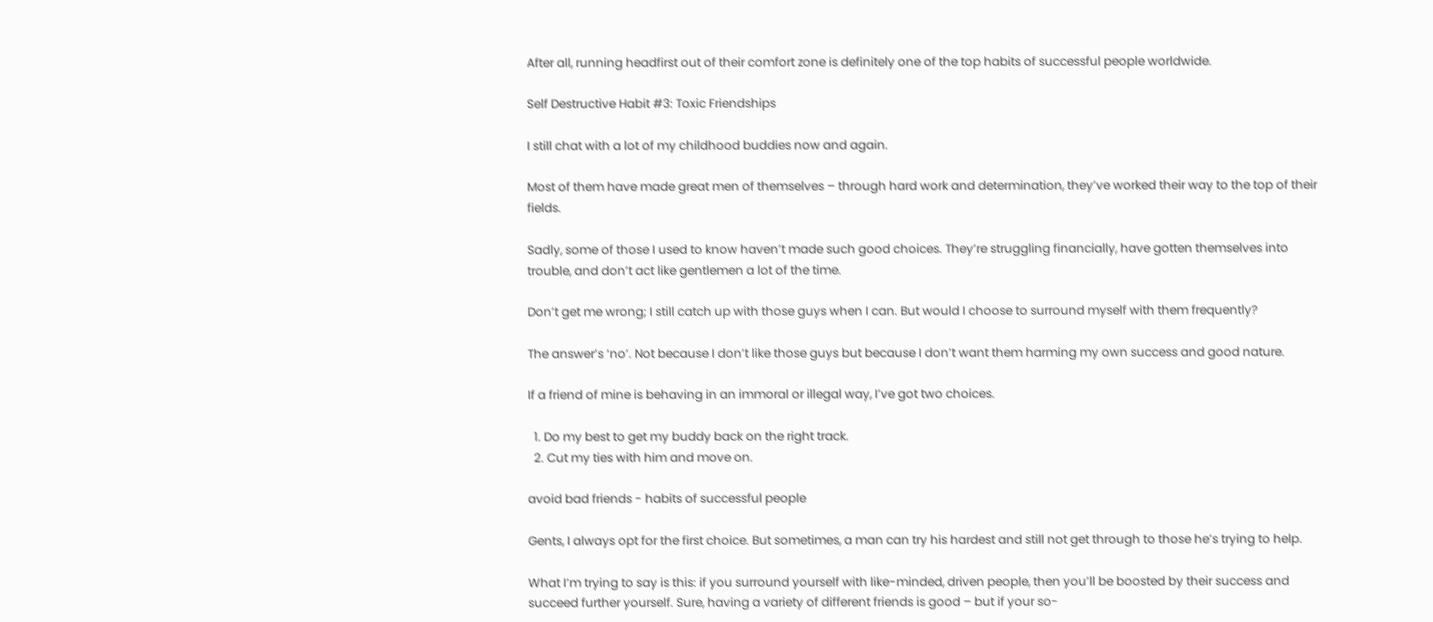After all, running headfirst out of their comfort zone is definitely one of the top habits of successful people worldwide.

Self Destructive Habit #3: Toxic Friendships

I still chat with a lot of my childhood buddies now and again.

Most of them have made great men of themselves – through hard work and determination, they’ve worked their way to the top of their fields.

Sadly, some of those I used to know haven’t made such good choices. They’re struggling financially, have gotten themselves into trouble, and don’t act like gentlemen a lot of the time.

Don’t get me wrong; I still catch up with those guys when I can. But would I choose to surround myself with them frequently?

The answer’s ‘no’. Not because I don’t like those guys but because I don’t want them harming my own success and good nature.

If a friend of mine is behaving in an immoral or illegal way, I’ve got two choices.

  1. Do my best to get my buddy back on the right track.
  2. Cut my ties with him and move on.

avoid bad friends - habits of successful people

Gents, I always opt for the first choice. But sometimes, a man can try his hardest and still not get through to those he’s trying to help.

What I’m trying to say is this: if you surround yourself with like-minded, driven people, then you’ll be boosted by their success and succeed further yourself. Sure, having a variety of different friends is good – but if your so-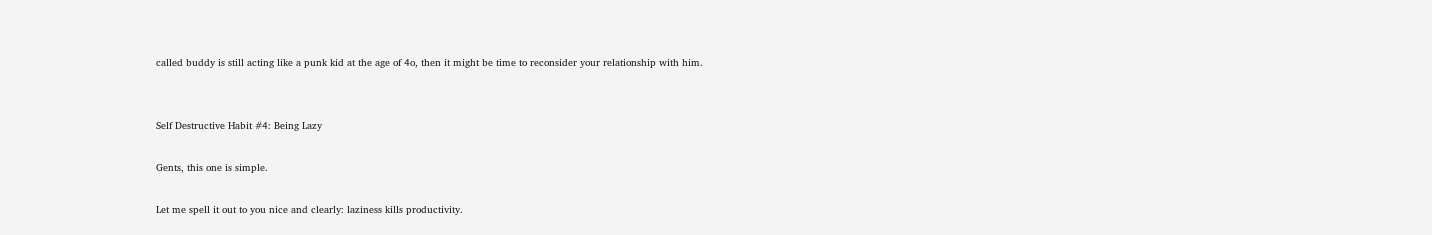called buddy is still acting like a punk kid at the age of 4o, then it might be time to reconsider your relationship with him.


Self Destructive Habit #4: Being Lazy

Gents, this one is simple.

Let me spell it out to you nice and clearly: laziness kills productivity.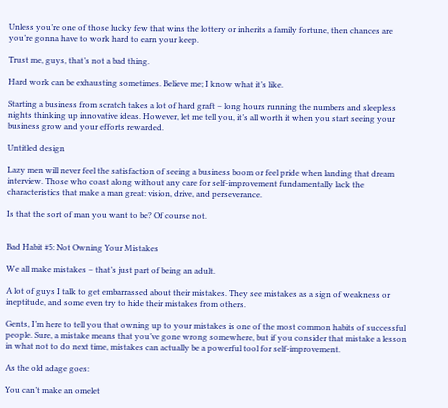Unless you’re one of those lucky few that wins the lottery or inherits a family fortune, then chances are you’re gonna have to work hard to earn your keep.

Trust me, guys, that’s not a bad thing.

Hard work can be exhausting sometimes. Believe me; I know what it’s like.

Starting a business from scratch takes a lot of hard graft – long hours running the numbers and sleepless nights thinking up innovative ideas. However, let me tell you, it’s all worth it when you start seeing your business grow and your efforts rewarded.

Untitled design

Lazy men will never feel the satisfaction of seeing a business boom or feel pride when landing that dream interview. Those who coast along without any care for self-improvement fundamentally lack the characteristics that make a man great: vision, drive, and perseverance.

Is that the sort of man you want to be? Of course not.


Bad Habit #5: Not Owning Your Mistakes

We all make mistakes – that’s just part of being an adult.

A lot of guys I talk to get embarrassed about their mistakes. They see mistakes as a sign of weakness or ineptitude, and some even try to hide their mistakes from others.

Gents, I’m here to tell you that owning up to your mistakes is one of the most common habits of successful people. Sure, a mistake means that you’ve gone wrong somewhere, but if you consider that mistake a lesson in what not to do next time, mistakes can actually be a powerful tool for self-improvement.

As the old adage goes:

You can’t make an omelet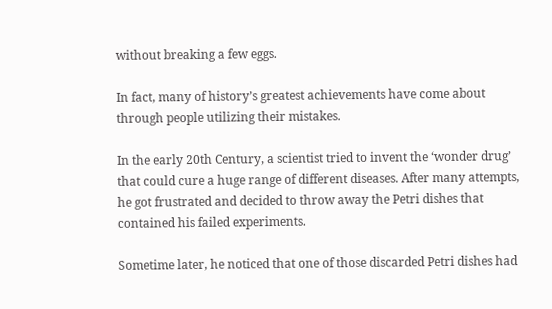without breaking a few eggs.

In fact, many of history’s greatest achievements have come about through people utilizing their mistakes.

In the early 20th Century, a scientist tried to invent the ‘wonder drug’ that could cure a huge range of different diseases. After many attempts, he got frustrated and decided to throw away the Petri dishes that contained his failed experiments.

Sometime later, he noticed that one of those discarded Petri dishes had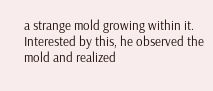a strange mold growing within it. Interested by this, he observed the mold and realized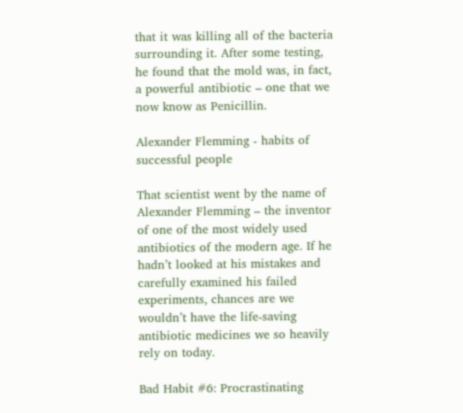that it was killing all of the bacteria surrounding it. After some testing, he found that the mold was, in fact, a powerful antibiotic – one that we now know as Penicillin.

Alexander Flemming - habits of successful people

That scientist went by the name of Alexander Flemming – the inventor of one of the most widely used antibiotics of the modern age. If he hadn’t looked at his mistakes and carefully examined his failed experiments, chances are we wouldn’t have the life-saving antibiotic medicines we so heavily rely on today.

Bad Habit #6: Procrastinating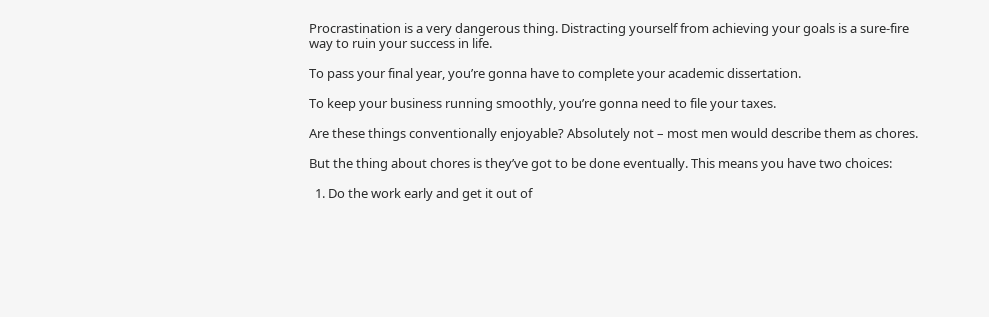Procrastination is a very dangerous thing. Distracting yourself from achieving your goals is a sure-fire way to ruin your success in life.

To pass your final year, you’re gonna have to complete your academic dissertation.

To keep your business running smoothly, you’re gonna need to file your taxes.

Are these things conventionally enjoyable? Absolutely not – most men would describe them as chores.

But the thing about chores is they’ve got to be done eventually. This means you have two choices:

  1. Do the work early and get it out of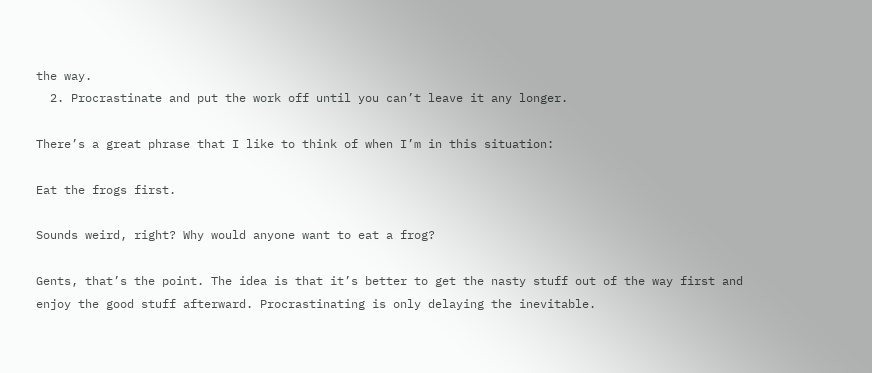the way.
  2. Procrastinate and put the work off until you can’t leave it any longer.

There’s a great phrase that I like to think of when I’m in this situation:

Eat the frogs first.

Sounds weird, right? Why would anyone want to eat a frog?

Gents, that’s the point. The idea is that it’s better to get the nasty stuff out of the way first and enjoy the good stuff afterward. Procrastinating is only delaying the inevitable.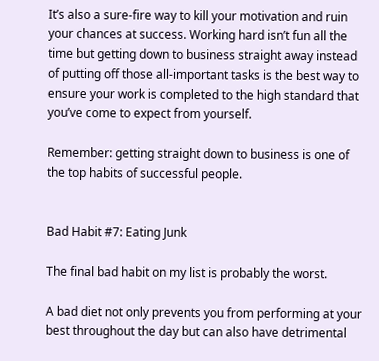It’s also a sure-fire way to kill your motivation and ruin your chances at success. Working hard isn’t fun all the time but getting down to business straight away instead of putting off those all-important tasks is the best way to ensure your work is completed to the high standard that you’ve come to expect from yourself.

Remember: getting straight down to business is one of the top habits of successful people.


Bad Habit #7: Eating Junk

The final bad habit on my list is probably the worst.

A bad diet not only prevents you from performing at your best throughout the day but can also have detrimental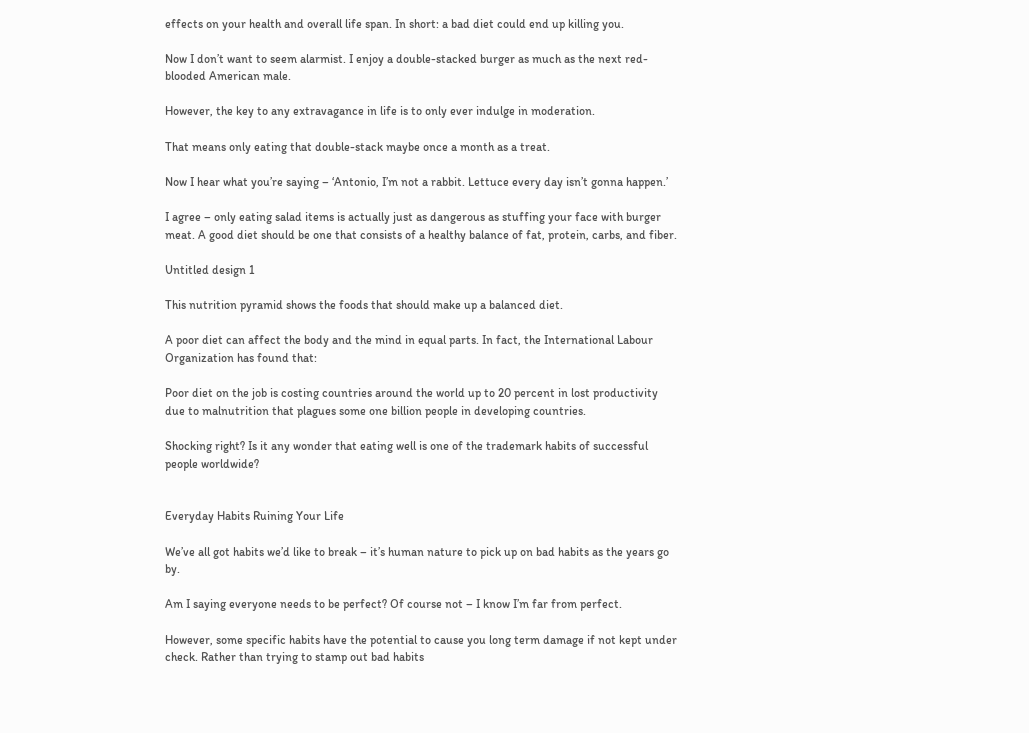effects on your health and overall life span. In short: a bad diet could end up killing you.

Now I don’t want to seem alarmist. I enjoy a double-stacked burger as much as the next red-blooded American male.

However, the key to any extravagance in life is to only ever indulge in moderation.

That means only eating that double-stack maybe once a month as a treat.

Now I hear what you’re saying – ‘Antonio, I’m not a rabbit. Lettuce every day isn’t gonna happen.’

I agree – only eating salad items is actually just as dangerous as stuffing your face with burger meat. A good diet should be one that consists of a healthy balance of fat, protein, carbs, and fiber.

Untitled design 1

This nutrition pyramid shows the foods that should make up a balanced diet.

A poor diet can affect the body and the mind in equal parts. In fact, the International Labour Organization has found that:

Poor diet on the job is costing countries around the world up to 20 percent in lost productivity due to malnutrition that plagues some one billion people in developing countries.

Shocking right? Is it any wonder that eating well is one of the trademark habits of successful people worldwide?


Everyday Habits Ruining Your Life

We’ve all got habits we’d like to break – it’s human nature to pick up on bad habits as the years go by.

Am I saying everyone needs to be perfect? Of course not – I know I’m far from perfect.

However, some specific habits have the potential to cause you long term damage if not kept under check. Rather than trying to stamp out bad habits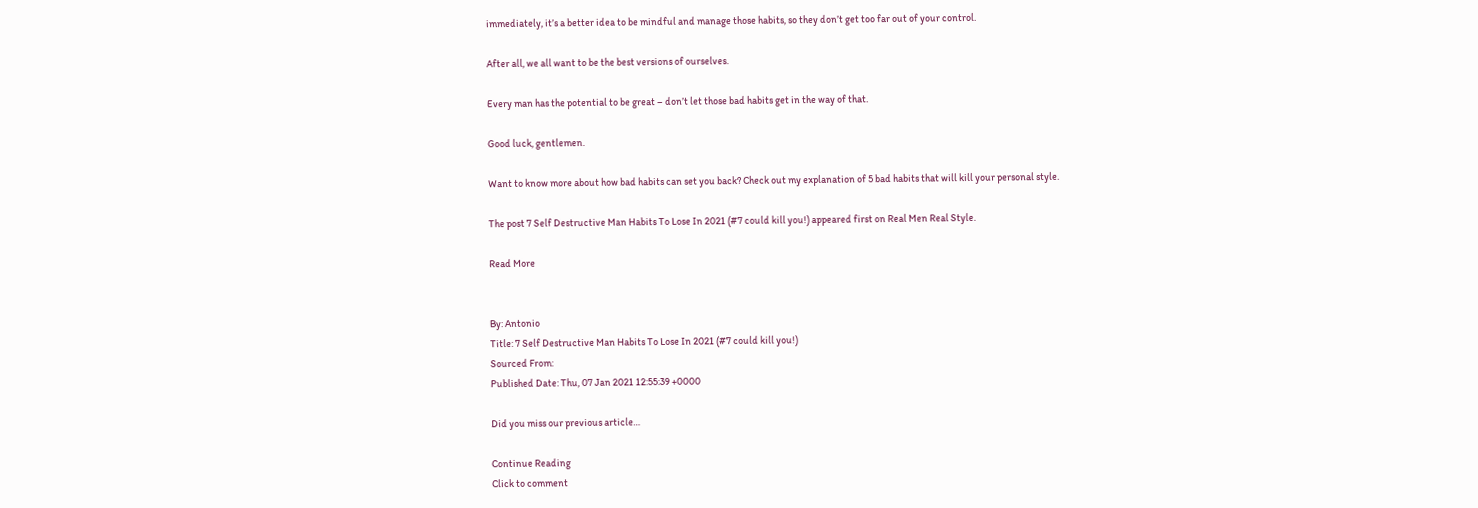immediately, it’s a better idea to be mindful and manage those habits, so they don’t get too far out of your control.

After all, we all want to be the best versions of ourselves.

Every man has the potential to be great – don’t let those bad habits get in the way of that.

Good luck, gentlemen.

Want to know more about how bad habits can set you back? Check out my explanation of 5 bad habits that will kill your personal style.

The post 7 Self Destructive Man Habits To Lose In 2021 (#7 could kill you!) appeared first on Real Men Real Style.

Read More


By: Antonio
Title: 7 Self Destructive Man Habits To Lose In 2021 (#7 could kill you!)
Sourced From:
Published Date: Thu, 07 Jan 2021 12:55:39 +0000

Did you miss our previous article…

Continue Reading
Click to comment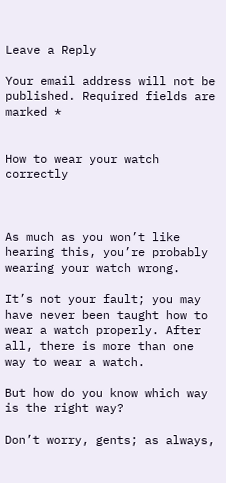Leave a Reply

Your email address will not be published. Required fields are marked *


How to wear your watch correctly



As much as you won’t like hearing this, you’re probably wearing your watch wrong.

It’s not your fault; you may have never been taught how to wear a watch properly. After all, there is more than one way to wear a watch.

But how do you know which way is the right way?

Don’t worry, gents; as always,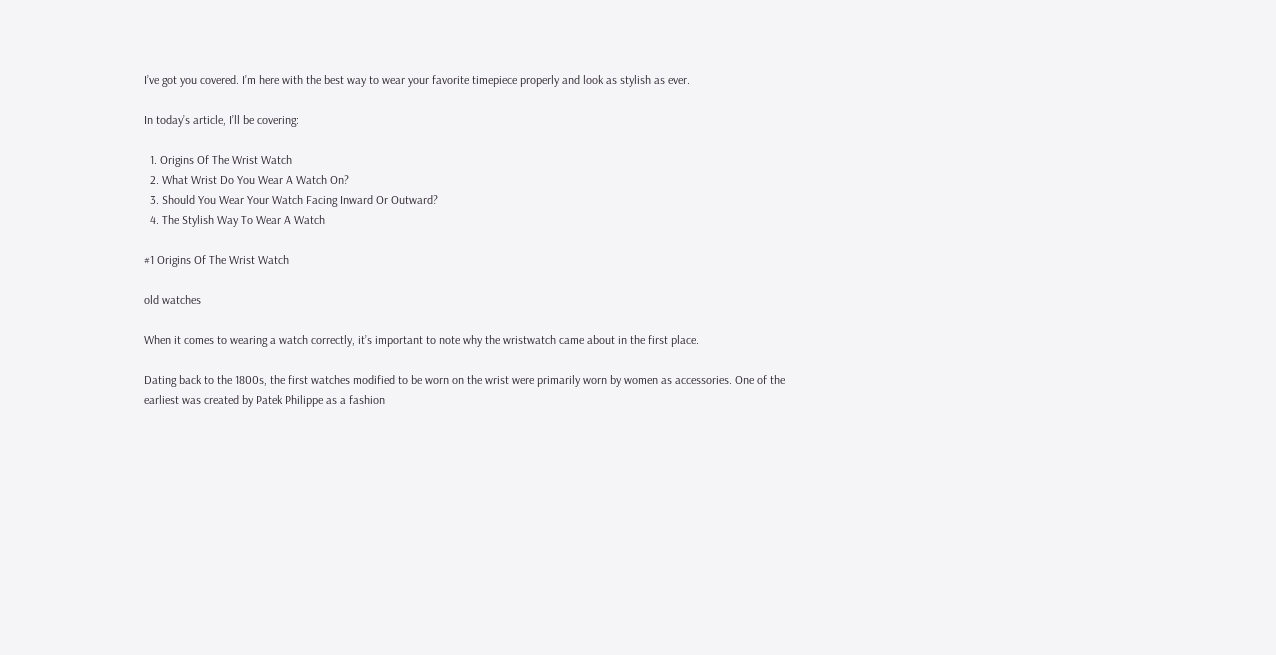I’ve got you covered. I’m here with the best way to wear your favorite timepiece properly and look as stylish as ever.

In today’s article, I’ll be covering:

  1. Origins Of The Wrist Watch
  2. What Wrist Do You Wear A Watch On?
  3. Should You Wear Your Watch Facing Inward Or Outward?
  4. The Stylish Way To Wear A Watch

#1 Origins Of The Wrist Watch

old watches

When it comes to wearing a watch correctly, it’s important to note why the wristwatch came about in the first place.

Dating back to the 1800s, the first watches modified to be worn on the wrist were primarily worn by women as accessories. One of the earliest was created by Patek Philippe as a fashion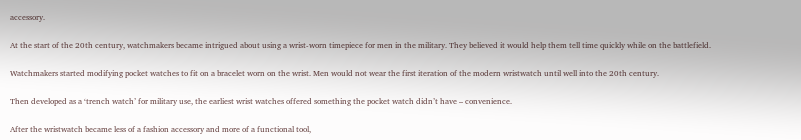accessory.

At the start of the 20th century, watchmakers became intrigued about using a wrist-worn timepiece for men in the military. They believed it would help them tell time quickly while on the battlefield.

Watchmakers started modifying pocket watches to fit on a bracelet worn on the wrist. Men would not wear the first iteration of the modern wristwatch until well into the 20th century.

Then developed as a ‘trench watch’ for military use, the earliest wrist watches offered something the pocket watch didn’t have – convenience.

After the wristwatch became less of a fashion accessory and more of a functional tool,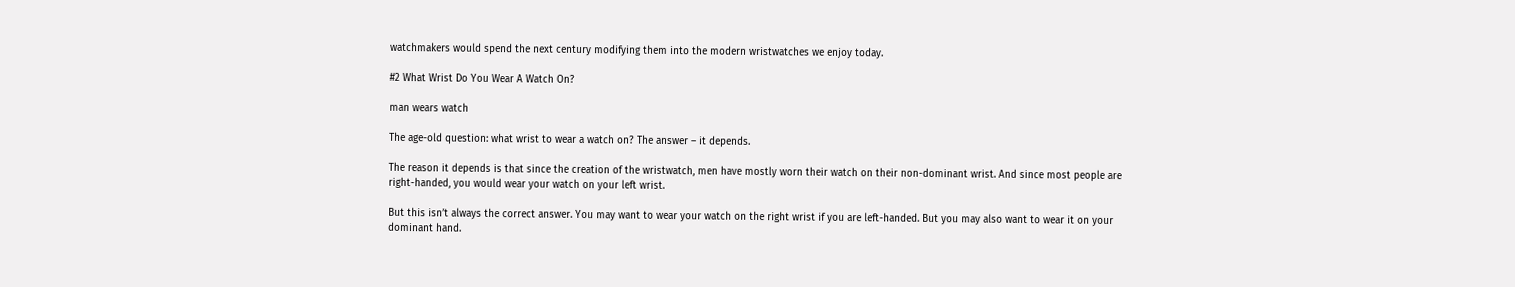watchmakers would spend the next century modifying them into the modern wristwatches we enjoy today.

#2 What Wrist Do You Wear A Watch On?

man wears watch

The age-old question: what wrist to wear a watch on? The answer – it depends.

The reason it depends is that since the creation of the wristwatch, men have mostly worn their watch on their non-dominant wrist. And since most people are right-handed, you would wear your watch on your left wrist.

But this isn’t always the correct answer. You may want to wear your watch on the right wrist if you are left-handed. But you may also want to wear it on your dominant hand.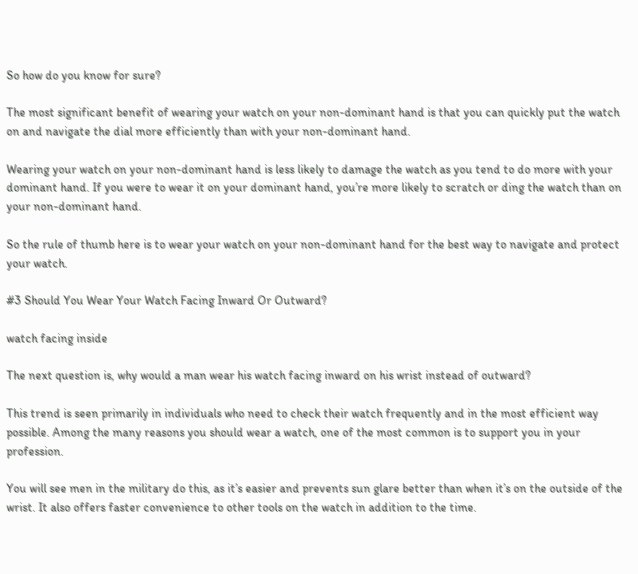So how do you know for sure?

The most significant benefit of wearing your watch on your non-dominant hand is that you can quickly put the watch on and navigate the dial more efficiently than with your non-dominant hand.

Wearing your watch on your non-dominant hand is less likely to damage the watch as you tend to do more with your dominant hand. If you were to wear it on your dominant hand, you’re more likely to scratch or ding the watch than on your non-dominant hand.

So the rule of thumb here is to wear your watch on your non-dominant hand for the best way to navigate and protect your watch.

#3 Should You Wear Your Watch Facing Inward Or Outward?

watch facing inside

The next question is, why would a man wear his watch facing inward on his wrist instead of outward?

This trend is seen primarily in individuals who need to check their watch frequently and in the most efficient way possible. Among the many reasons you should wear a watch, one of the most common is to support you in your profession.

You will see men in the military do this, as it’s easier and prevents sun glare better than when it’s on the outside of the wrist. It also offers faster convenience to other tools on the watch in addition to the time.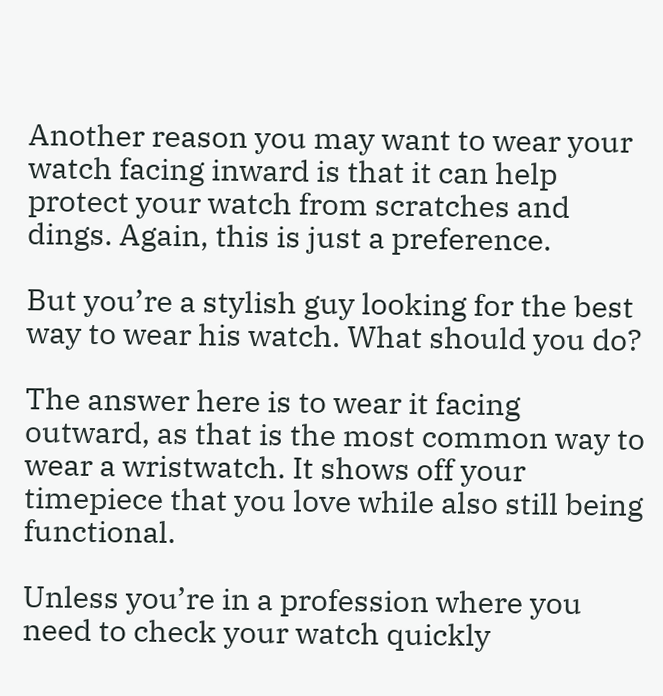Another reason you may want to wear your watch facing inward is that it can help protect your watch from scratches and dings. Again, this is just a preference.

But you’re a stylish guy looking for the best way to wear his watch. What should you do?

The answer here is to wear it facing outward, as that is the most common way to wear a wristwatch. It shows off your timepiece that you love while also still being functional.

Unless you’re in a profession where you need to check your watch quickly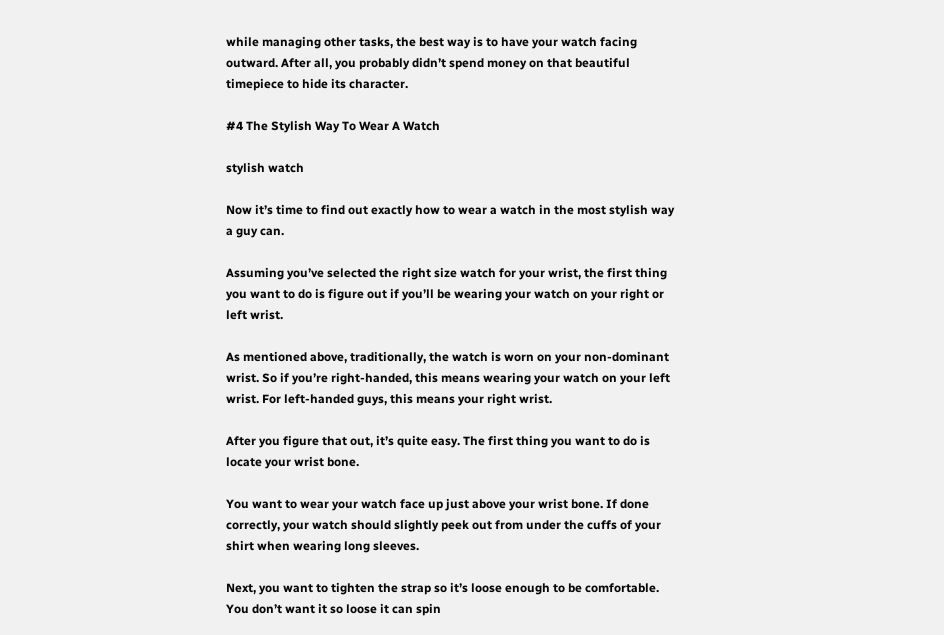while managing other tasks, the best way is to have your watch facing outward. After all, you probably didn’t spend money on that beautiful timepiece to hide its character.

#4 The Stylish Way To Wear A Watch

stylish watch

Now it’s time to find out exactly how to wear a watch in the most stylish way a guy can.

Assuming you’ve selected the right size watch for your wrist, the first thing you want to do is figure out if you’ll be wearing your watch on your right or left wrist.

As mentioned above, traditionally, the watch is worn on your non-dominant wrist. So if you’re right-handed, this means wearing your watch on your left wrist. For left-handed guys, this means your right wrist.

After you figure that out, it’s quite easy. The first thing you want to do is locate your wrist bone.

You want to wear your watch face up just above your wrist bone. If done correctly, your watch should slightly peek out from under the cuffs of your shirt when wearing long sleeves.

Next, you want to tighten the strap so it’s loose enough to be comfortable. You don’t want it so loose it can spin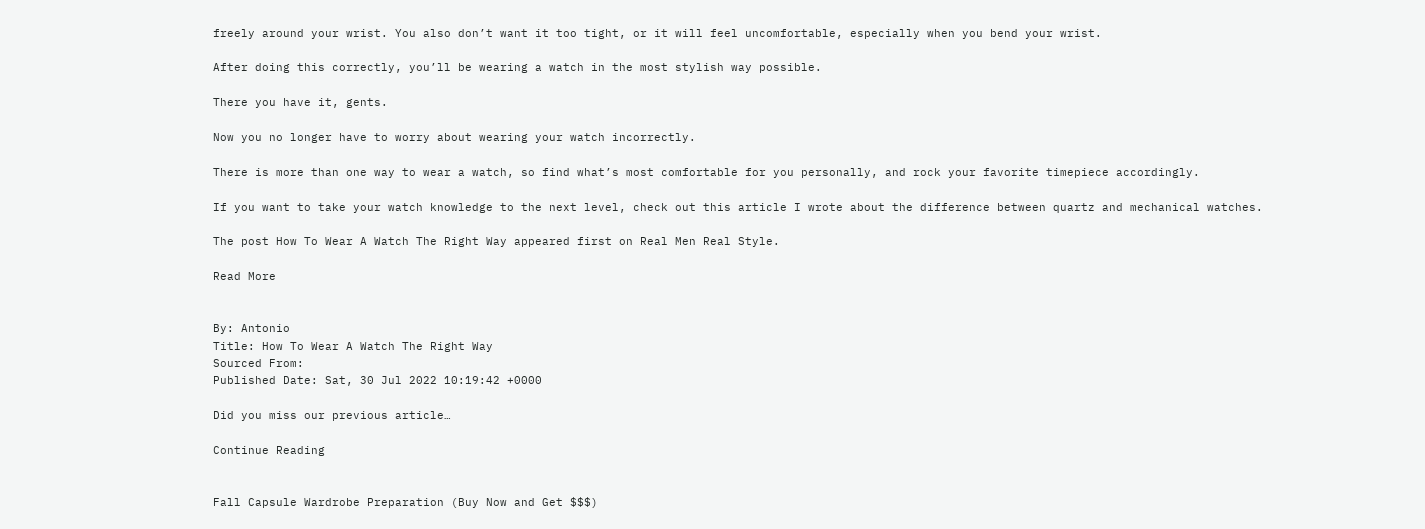freely around your wrist. You also don’t want it too tight, or it will feel uncomfortable, especially when you bend your wrist.

After doing this correctly, you’ll be wearing a watch in the most stylish way possible.

There you have it, gents.

Now you no longer have to worry about wearing your watch incorrectly.

There is more than one way to wear a watch, so find what’s most comfortable for you personally, and rock your favorite timepiece accordingly.

If you want to take your watch knowledge to the next level, check out this article I wrote about the difference between quartz and mechanical watches.

The post How To Wear A Watch The Right Way appeared first on Real Men Real Style.

Read More


By: Antonio
Title: How To Wear A Watch The Right Way
Sourced From:
Published Date: Sat, 30 Jul 2022 10:19:42 +0000

Did you miss our previous article…

Continue Reading


Fall Capsule Wardrobe Preparation (Buy Now and Get $$$)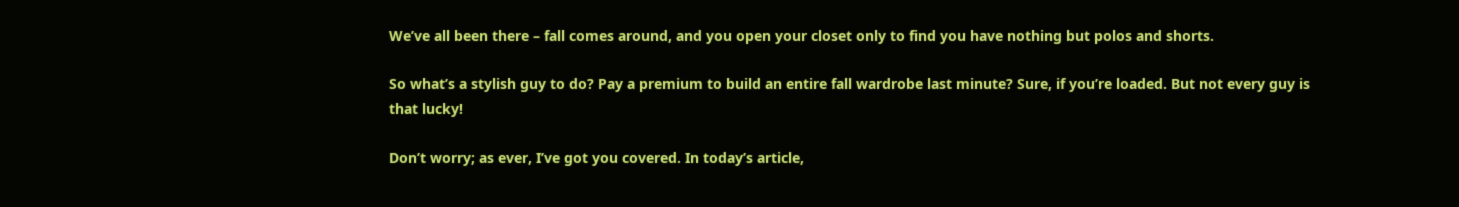We’ve all been there – fall comes around, and you open your closet only to find you have nothing but polos and shorts.

So what’s a stylish guy to do? Pay a premium to build an entire fall wardrobe last minute? Sure, if you’re loaded. But not every guy is that lucky!

Don’t worry; as ever, I’ve got you covered. In today’s article,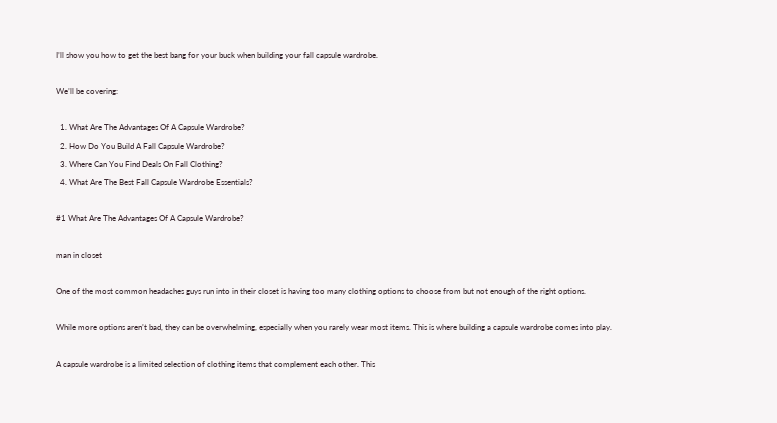I’ll show you how to get the best bang for your buck when building your fall capsule wardrobe.

We’ll be covering:

  1. What Are The Advantages Of A Capsule Wardrobe?
  2. How Do You Build A Fall Capsule Wardrobe?
  3. Where Can You Find Deals On Fall Clothing?
  4. What Are The Best Fall Capsule Wardrobe Essentials?

#1 What Are The Advantages Of A Capsule Wardrobe?

man in closet

One of the most common headaches guys run into in their closet is having too many clothing options to choose from but not enough of the right options.

While more options aren’t bad, they can be overwhelming, especially when you rarely wear most items. This is where building a capsule wardrobe comes into play.

A capsule wardrobe is a limited selection of clothing items that complement each other. This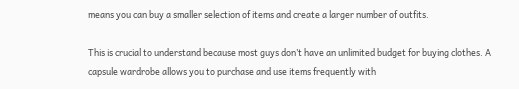means you can buy a smaller selection of items and create a larger number of outfits.

This is crucial to understand because most guys don’t have an unlimited budget for buying clothes. A capsule wardrobe allows you to purchase and use items frequently with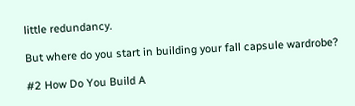little redundancy.

But where do you start in building your fall capsule wardrobe?

#2 How Do You Build A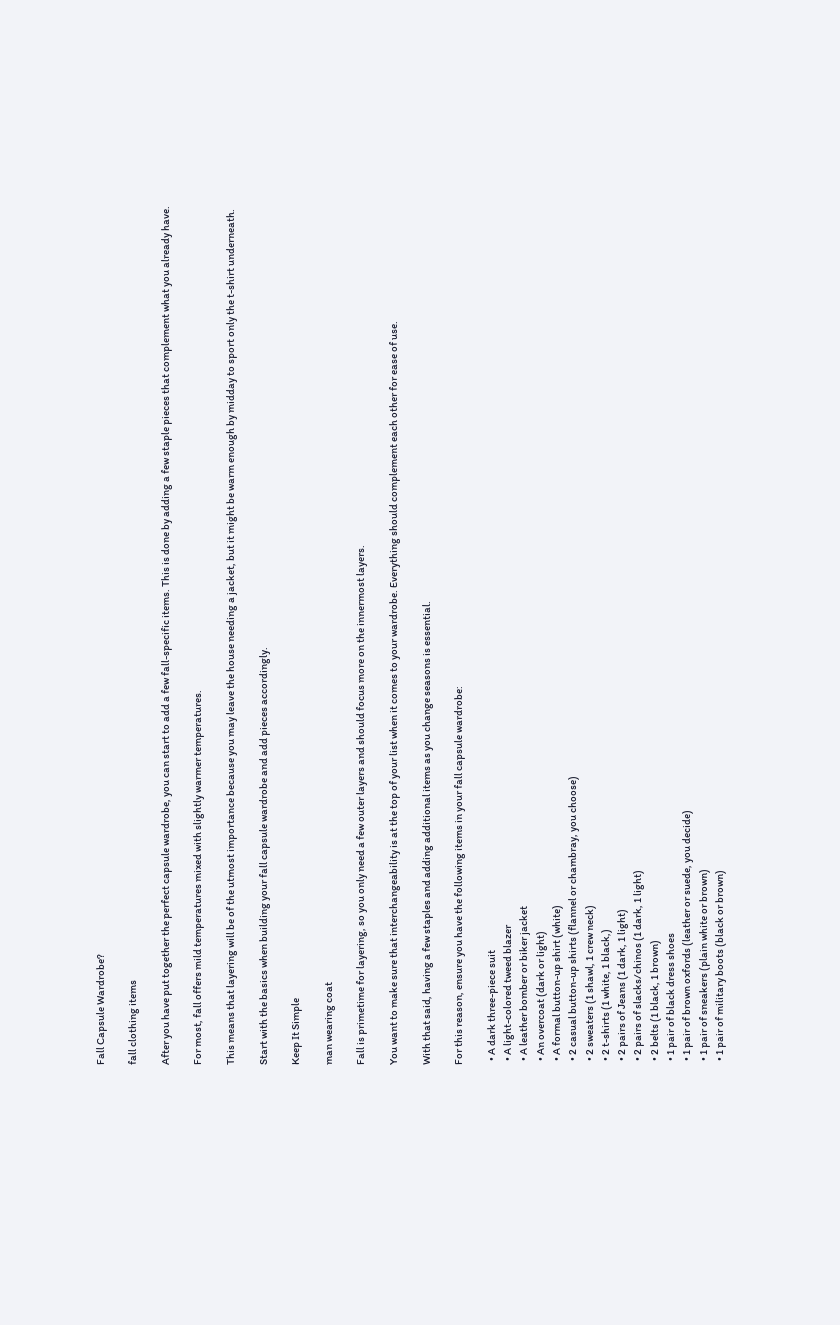Fall Capsule Wardrobe?

fall clothing items

After you have put together the perfect capsule wardrobe, you can start to add a few fall-specific items. This is done by adding a few staple pieces that complement what you already have.

For most, fall offers mild temperatures mixed with slightly warmer temperatures.

This means that layering will be of the utmost importance because you may leave the house needing a jacket, but it might be warm enough by midday to sport only the t-shirt underneath.

Start with the basics when building your fall capsule wardrobe and add pieces accordingly.

Keep It Simple

man wearing coat

Fall is primetime for layering, so you only need a few outer layers and should focus more on the innermost layers.

You want to make sure that interchangeability is at the top of your list when it comes to your wardrobe. Everything should complement each other for ease of use.

With that said, having a few staples and adding additional items as you change seasons is essential.

For this reason, ensure you have the following items in your fall capsule wardrobe:

  • A dark three-piece suit
  • A light-colored tweed blazer
  • A leather bomber or biker jacket
  • An overcoat (dark or light)
  • A formal button-up shirt (white)
  • 2 casual button-up shirts (flannel or chambray, you choose)
  • 2 sweaters (1 shawl, 1 crew neck)
  • 2 t-shirts (1 white, 1 black,)
  • 2 pairs of Jeans (1 dark, 1 light)
  • 2 pairs of slacks/chinos (1 dark, 1 light)
  • 2 belts (1 black, 1 brown)
  • 1 pair of black dress shoes
  • 1 pair of brown oxfords (leather or suede, you decide)
  • 1 pair of sneakers (plain white or brown)
  • 1 pair of military boots (black or brown)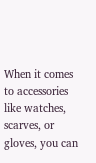When it comes to accessories like watches, scarves, or gloves, you can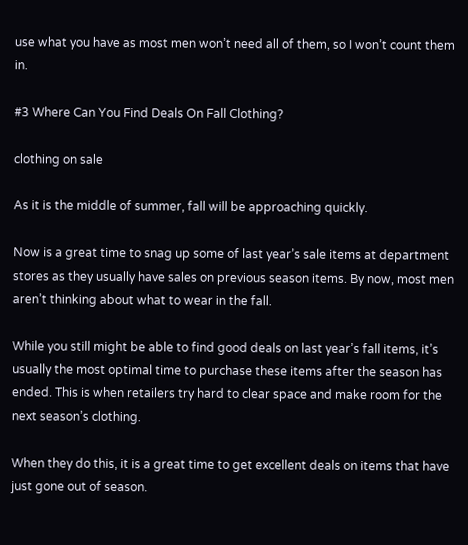use what you have as most men won’t need all of them, so I won’t count them in.

#3 Where Can You Find Deals On Fall Clothing?

clothing on sale

As it is the middle of summer, fall will be approaching quickly.

Now is a great time to snag up some of last year’s sale items at department stores as they usually have sales on previous season items. By now, most men aren’t thinking about what to wear in the fall.

While you still might be able to find good deals on last year’s fall items, it’s usually the most optimal time to purchase these items after the season has ended. This is when retailers try hard to clear space and make room for the next season’s clothing.

When they do this, it is a great time to get excellent deals on items that have just gone out of season.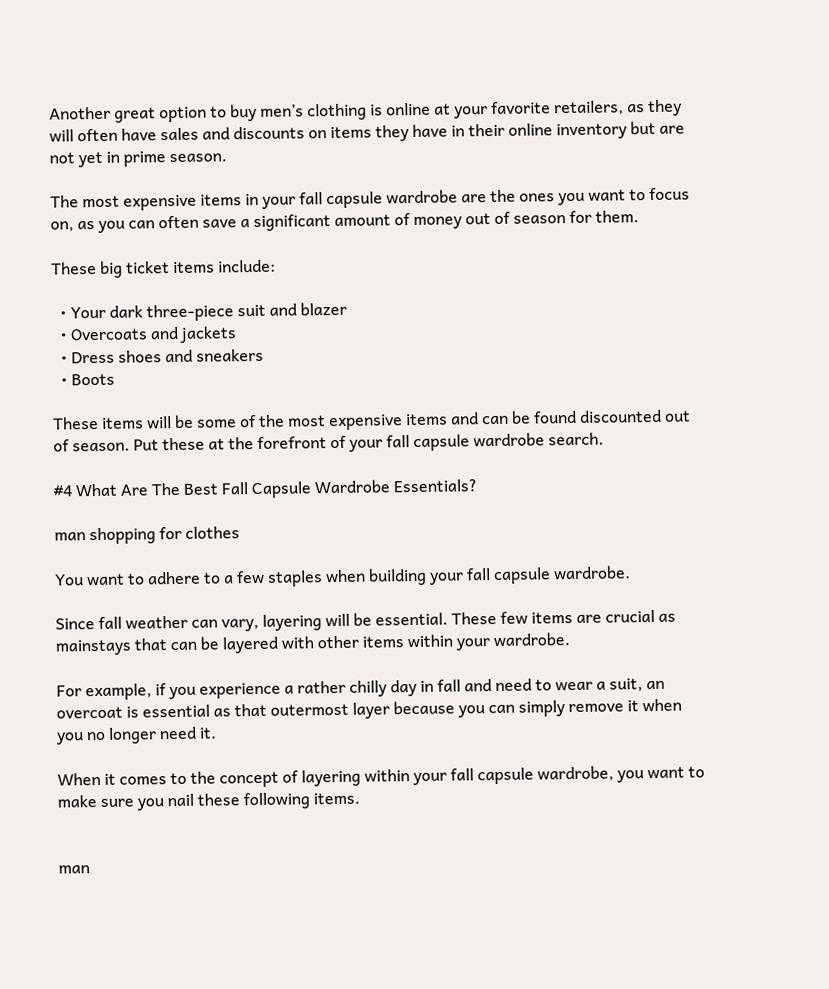Another great option to buy men’s clothing is online at your favorite retailers, as they will often have sales and discounts on items they have in their online inventory but are not yet in prime season.

The most expensive items in your fall capsule wardrobe are the ones you want to focus on, as you can often save a significant amount of money out of season for them.

These big ticket items include:

  • Your dark three-piece suit and blazer
  • Overcoats and jackets
  • Dress shoes and sneakers
  • Boots

These items will be some of the most expensive items and can be found discounted out of season. Put these at the forefront of your fall capsule wardrobe search.

#4 What Are The Best Fall Capsule Wardrobe Essentials?

man shopping for clothes

You want to adhere to a few staples when building your fall capsule wardrobe.

Since fall weather can vary, layering will be essential. These few items are crucial as mainstays that can be layered with other items within your wardrobe.

For example, if you experience a rather chilly day in fall and need to wear a suit, an overcoat is essential as that outermost layer because you can simply remove it when you no longer need it.

When it comes to the concept of layering within your fall capsule wardrobe, you want to make sure you nail these following items.


man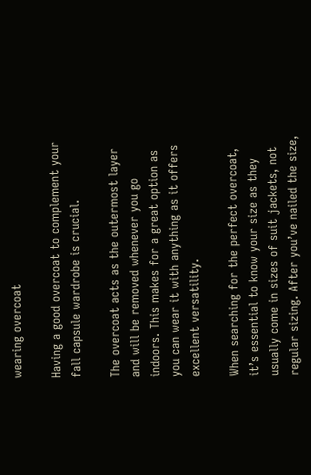wearing overcoat

Having a good overcoat to complement your fall capsule wardrobe is crucial.

The overcoat acts as the outermost layer and will be removed whenever you go indoors. This makes for a great option as you can wear it with anything as it offers excellent versatility.

When searching for the perfect overcoat, it’s essential to know your size as they usually come in sizes of suit jackets, not regular sizing. After you’ve nailed the size,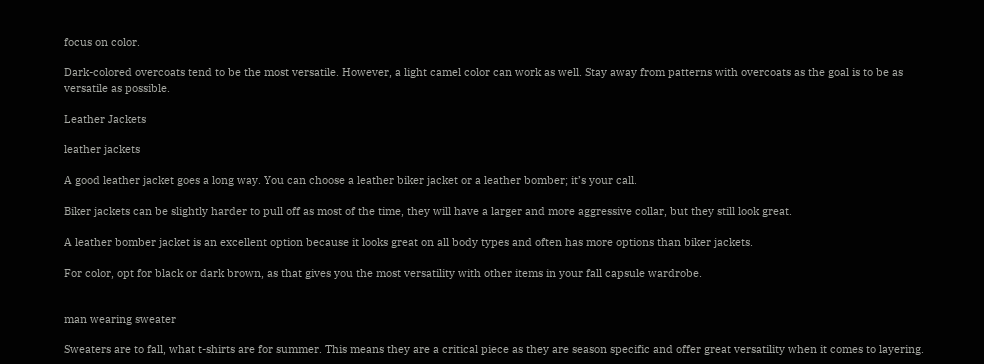focus on color.

Dark-colored overcoats tend to be the most versatile. However, a light camel color can work as well. Stay away from patterns with overcoats as the goal is to be as versatile as possible.

Leather Jackets

leather jackets

A good leather jacket goes a long way. You can choose a leather biker jacket or a leather bomber; it’s your call.

Biker jackets can be slightly harder to pull off as most of the time, they will have a larger and more aggressive collar, but they still look great.

A leather bomber jacket is an excellent option because it looks great on all body types and often has more options than biker jackets.

For color, opt for black or dark brown, as that gives you the most versatility with other items in your fall capsule wardrobe.


man wearing sweater

Sweaters are to fall, what t-shirts are for summer. This means they are a critical piece as they are season specific and offer great versatility when it comes to layering.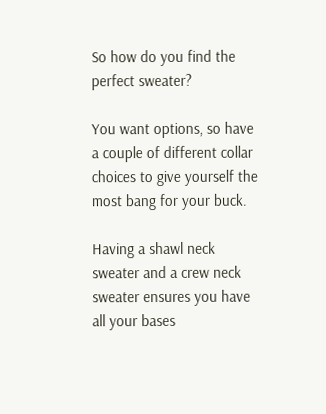So how do you find the perfect sweater?

You want options, so have a couple of different collar choices to give yourself the most bang for your buck.

Having a shawl neck sweater and a crew neck sweater ensures you have all your bases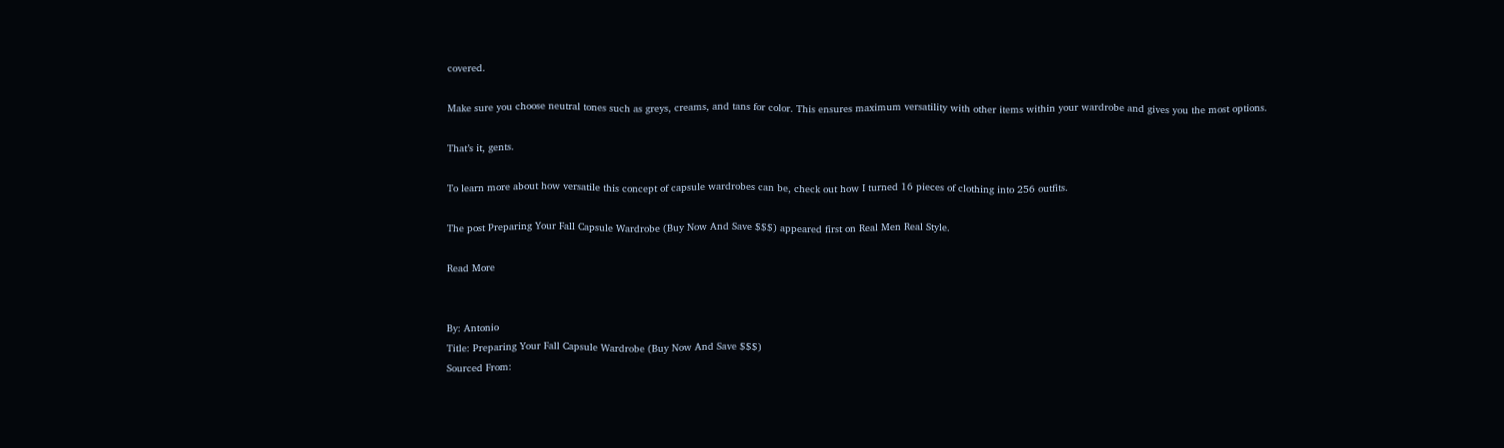covered.

Make sure you choose neutral tones such as greys, creams, and tans for color. This ensures maximum versatility with other items within your wardrobe and gives you the most options.

That’s it, gents.

To learn more about how versatile this concept of capsule wardrobes can be, check out how I turned 16 pieces of clothing into 256 outfits.

The post Preparing Your Fall Capsule Wardrobe (Buy Now And Save $$$) appeared first on Real Men Real Style.

Read More


By: Antonio
Title: Preparing Your Fall Capsule Wardrobe (Buy Now And Save $$$)
Sourced From: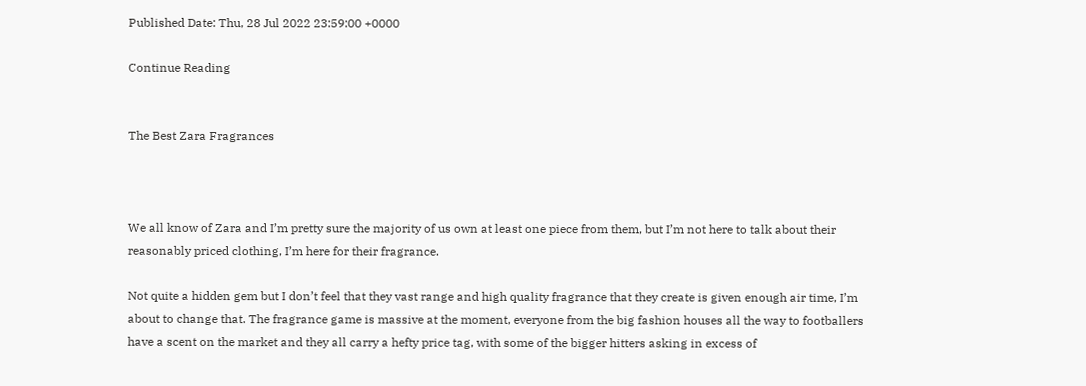Published Date: Thu, 28 Jul 2022 23:59:00 +0000

Continue Reading


The Best Zara Fragrances



We all know of Zara and I’m pretty sure the majority of us own at least one piece from them, but I’m not here to talk about their reasonably priced clothing, I’m here for their fragrance.

Not quite a hidden gem but I don’t feel that they vast range and high quality fragrance that they create is given enough air time, I’m about to change that. The fragrance game is massive at the moment, everyone from the big fashion houses all the way to footballers have a scent on the market and they all carry a hefty price tag, with some of the bigger hitters asking in excess of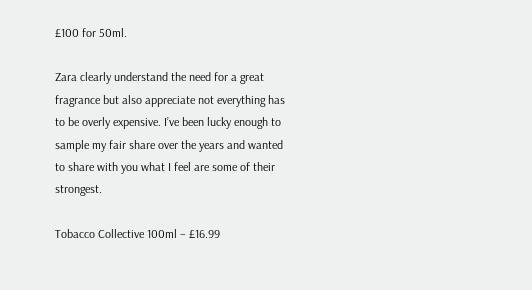£100 for 50ml.

Zara clearly understand the need for a great fragrance but also appreciate not everything has to be overly expensive. I’ve been lucky enough to sample my fair share over the years and wanted to share with you what I feel are some of their strongest.

Tobacco Collective 100ml – £16.99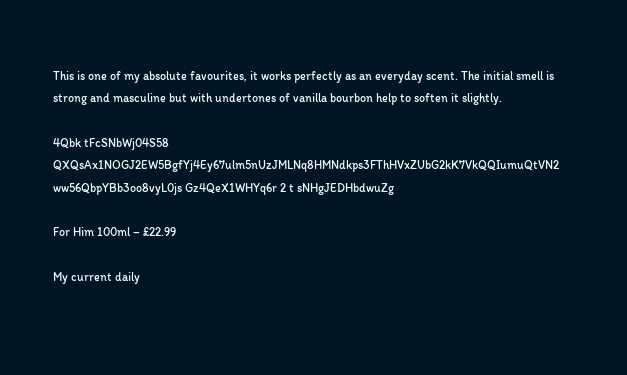This is one of my absolute favourites, it works perfectly as an everyday scent. The initial smell is strong and masculine but with undertones of vanilla bourbon help to soften it slightly.

4Qbk tFcSNbWj04S58 QXQsAx1NOGJ2EW5BgfYj4Ey67ulm5nUzJMLNq8HMNdkps3FThHVxZUbG2kK7VkQQIumuQtVN2 ww56QbpYBb3oo8vyL0js Gz4QeX1WHYq6r 2 t sNHgJEDHbdwuZg

For Him 100ml – £22.99

My current daily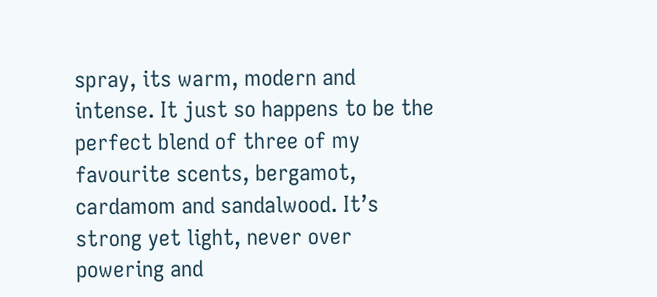spray, its warm, modern and intense. It just so happens to be the perfect blend of three of my favourite scents, bergamot, cardamom and sandalwood. It’s strong yet light, never over powering and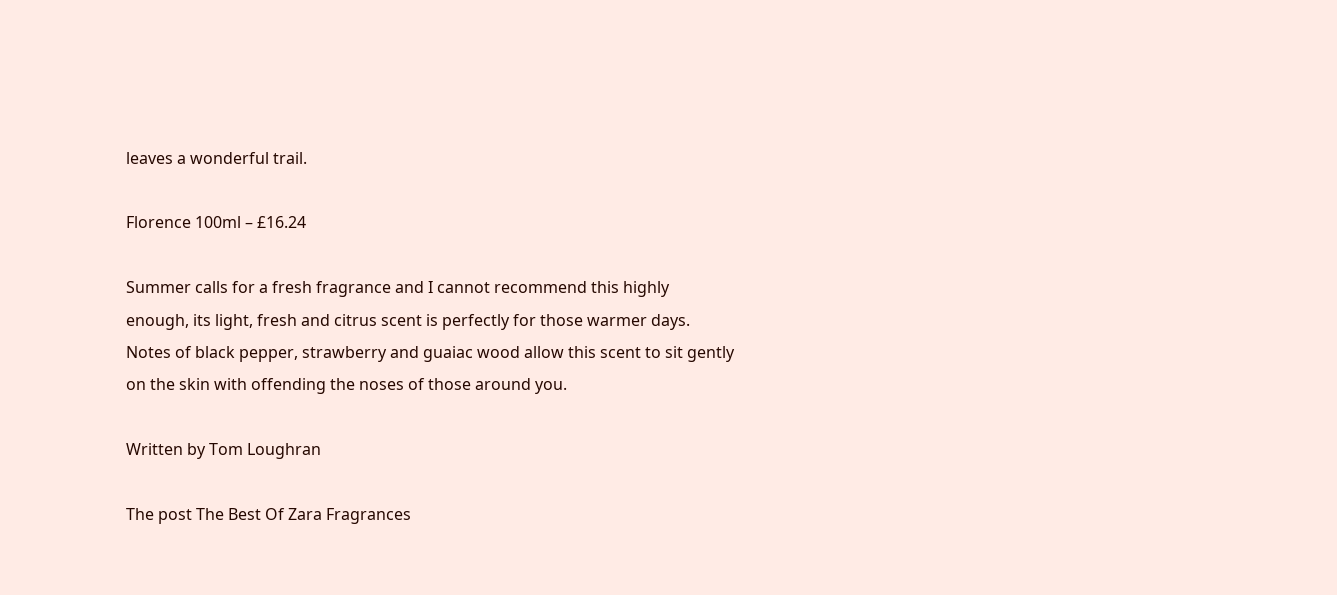leaves a wonderful trail.

Florence 100ml – £16.24

Summer calls for a fresh fragrance and I cannot recommend this highly enough, its light, fresh and citrus scent is perfectly for those warmer days. Notes of black pepper, strawberry and guaiac wood allow this scent to sit gently on the skin with offending the noses of those around you.

Written by Tom Loughran

The post The Best Of Zara Fragrances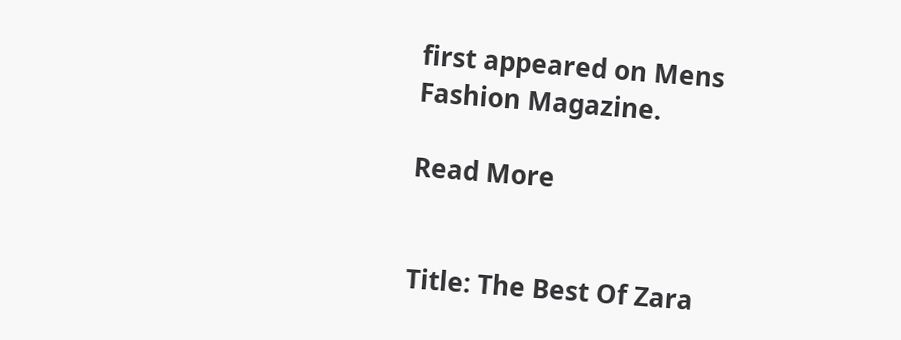first appeared on Mens Fashion Magazine.

Read More


Title: The Best Of Zara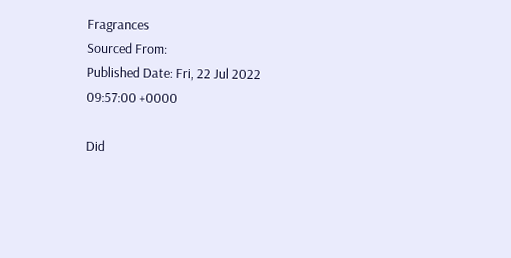Fragrances
Sourced From:
Published Date: Fri, 22 Jul 2022 09:57:00 +0000

Did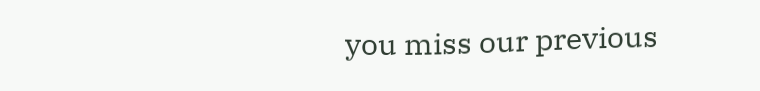you miss our previous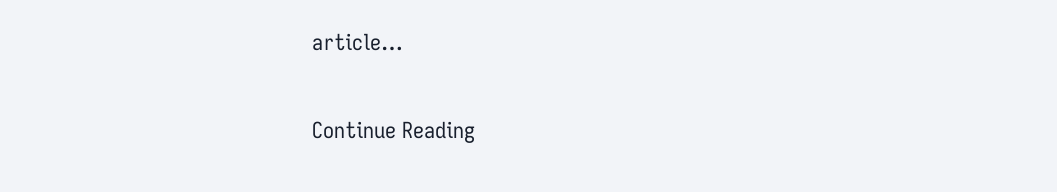article…

Continue Reading